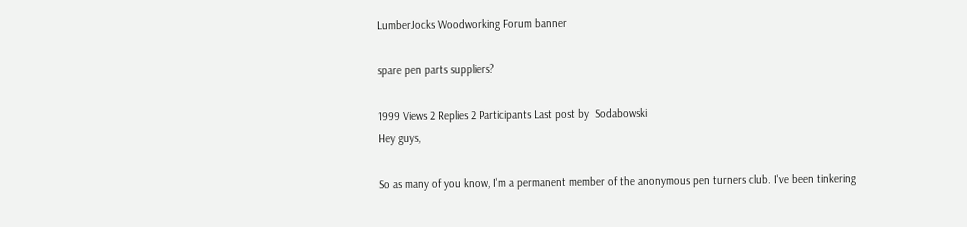LumberJocks Woodworking Forum banner

spare pen parts suppliers?

1999 Views 2 Replies 2 Participants Last post by  Sodabowski
Hey guys,

So as many of you know, I'm a permanent member of the anonymous pen turners club. I've been tinkering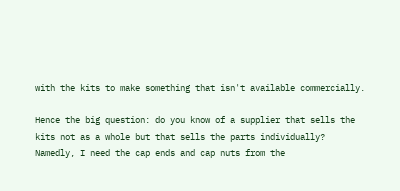with the kits to make something that isn't available commercially.

Hence the big question: do you know of a supplier that sells the kits not as a whole but that sells the parts individually? Namedly, I need the cap ends and cap nuts from the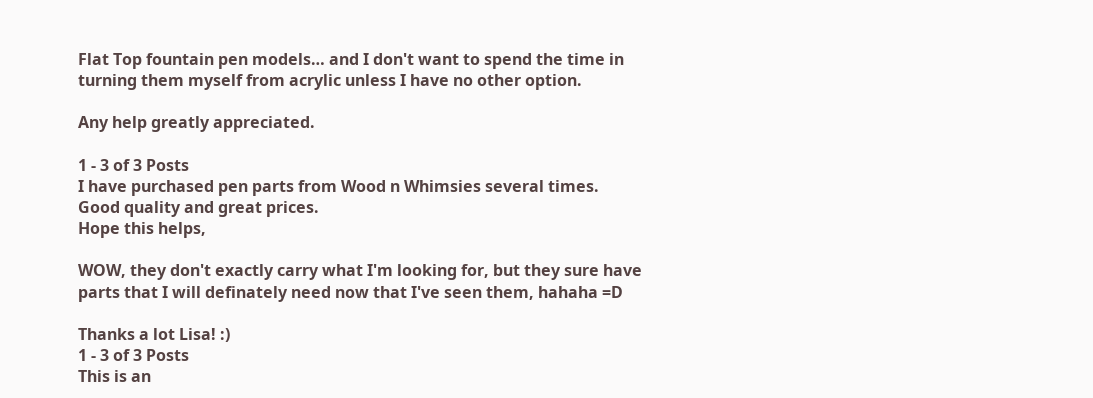Flat Top fountain pen models… and I don't want to spend the time in turning them myself from acrylic unless I have no other option.

Any help greatly appreciated.

1 - 3 of 3 Posts
I have purchased pen parts from Wood n Whimsies several times.
Good quality and great prices.
Hope this helps,

WOW, they don't exactly carry what I'm looking for, but they sure have parts that I will definately need now that I've seen them, hahaha =D

Thanks a lot Lisa! :)
1 - 3 of 3 Posts
This is an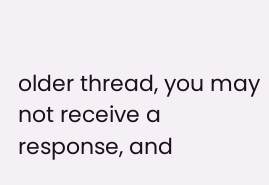older thread, you may not receive a response, and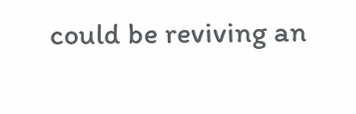could be reviving an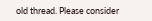old thread. Please consider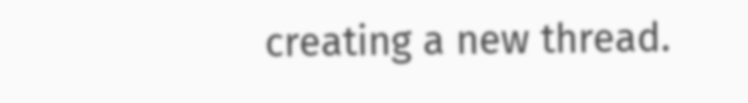creating a new thread.